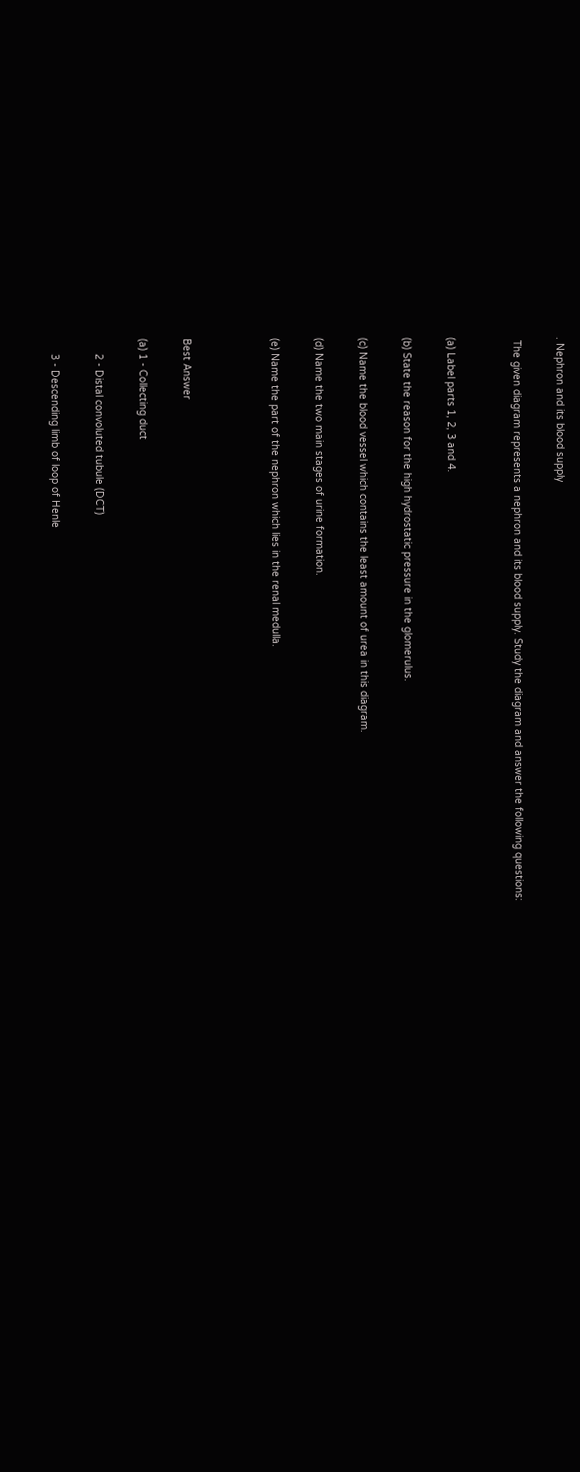. Nephron and its blood supply

 The given diagram represents a nephron and its blood supply. Study the diagram and answer the following questions:


(a) Label parts 1, 2, 3 and 4.

(b) State the reason for the high hydrostatic pressure in the glomerulus.

(c) Name the blood vessel which contains the least amount of urea in this diagram.

(d) Name the two main stages of urine formation.

(e) Name the part of the nephron which lies in the renal medulla.



Best Answer

(a) 1 - Collecting duct

     2 - Distal convoluted tubule (DCT)

     3 - Descending limb of loop of Henle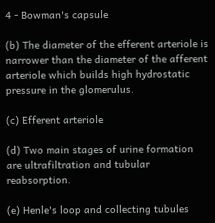4 - Bowman's capsule

(b) The diameter of the efferent arteriole is narrower than the diameter of the afferent arteriole which builds high hydrostatic pressure in the glomerulus.

(c) Efferent arteriole

(d) Two main stages of urine formation are ultrafiltration and tubular reabsorption.

(e) Henle's loop and collecting tubules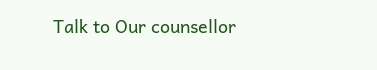Talk to Our counsellor